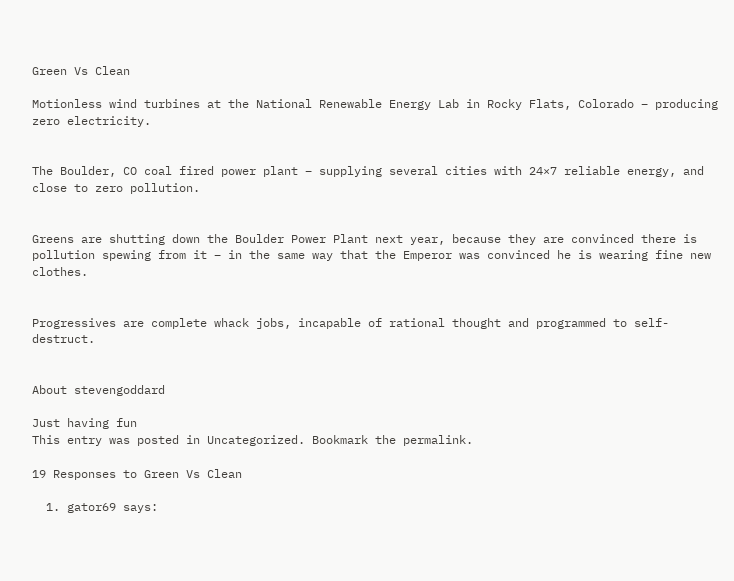Green Vs Clean

Motionless wind turbines at the National Renewable Energy Lab in Rocky Flats, Colorado – producing zero electricity.


The Boulder, CO coal fired power plant – supplying several cities with 24×7 reliable energy, and close to zero pollution.


Greens are shutting down the Boulder Power Plant next year, because they are convinced there is pollution spewing from it – in the same way that the Emperor was convinced he is wearing fine new clothes.


Progressives are complete whack jobs, incapable of rational thought and programmed to self-destruct.


About stevengoddard

Just having fun
This entry was posted in Uncategorized. Bookmark the permalink.

19 Responses to Green Vs Clean

  1. gator69 says: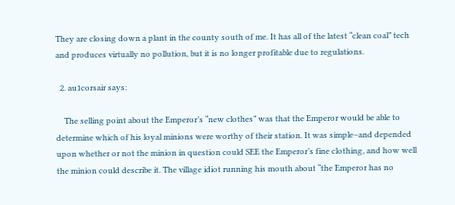They are closing down a plant in the county south of me. It has all of the latest “clean coal” tech and produces virtually no pollution, but it is no longer profitable due to regulations.

  2. au1corsair says:

    The selling point about the Emperor’s “new clothes” was that the Emperor would be able to determine which of his loyal minions were worthy of their station. It was simple–and depended upon whether or not the minion in question could SEE the Emperor’s fine clothing, and how well the minion could describe it. The village idiot running his mouth about “the Emperor has no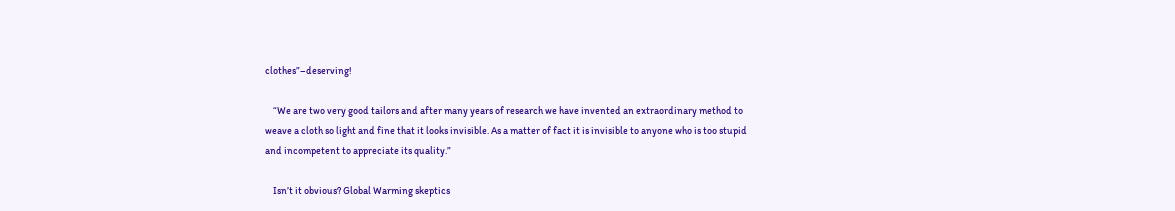clothes”–deserving!

    “We are two very good tailors and after many years of research we have invented an extraordinary method to weave a cloth so light and fine that it looks invisible. As a matter of fact it is invisible to anyone who is too stupid and incompetent to appreciate its quality.”

    Isn’t it obvious? Global Warming skeptics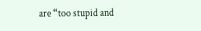are “too stupid and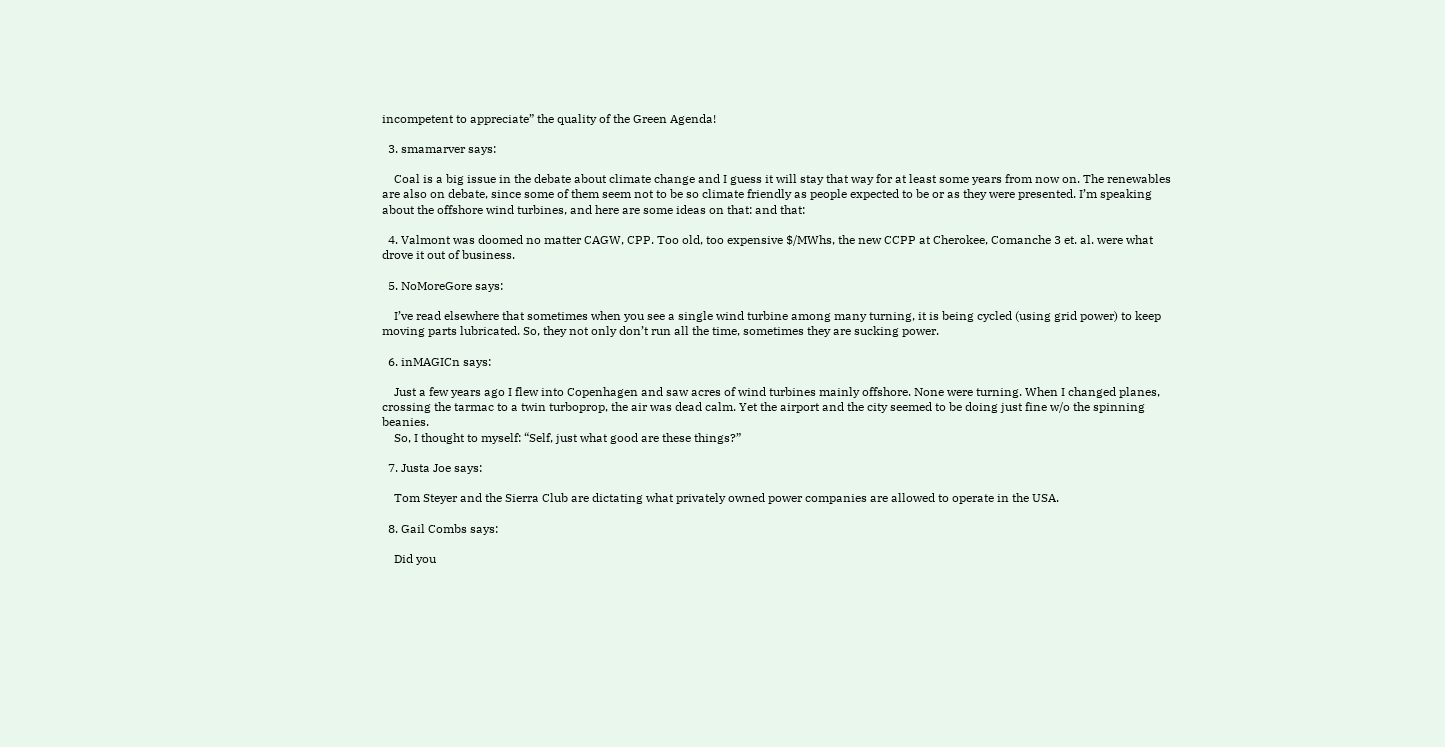incompetent to appreciate” the quality of the Green Agenda!

  3. smamarver says:

    Coal is a big issue in the debate about climate change and I guess it will stay that way for at least some years from now on. The renewables are also on debate, since some of them seem not to be so climate friendly as people expected to be or as they were presented. I’m speaking about the offshore wind turbines, and here are some ideas on that: and that:

  4. Valmont was doomed no matter CAGW, CPP. Too old, too expensive $/MWhs, the new CCPP at Cherokee, Comanche 3 et. al. were what drove it out of business.

  5. NoMoreGore says:

    I’ve read elsewhere that sometimes when you see a single wind turbine among many turning, it is being cycled (using grid power) to keep moving parts lubricated. So, they not only don’t run all the time, sometimes they are sucking power.

  6. inMAGICn says:

    Just a few years ago I flew into Copenhagen and saw acres of wind turbines mainly offshore. None were turning. When I changed planes, crossing the tarmac to a twin turboprop, the air was dead calm. Yet the airport and the city seemed to be doing just fine w/o the spinning beanies.
    So, I thought to myself: “Self, just what good are these things?”

  7. Justa Joe says:

    Tom Steyer and the Sierra Club are dictating what privately owned power companies are allowed to operate in the USA.

  8. Gail Combs says:

    Did you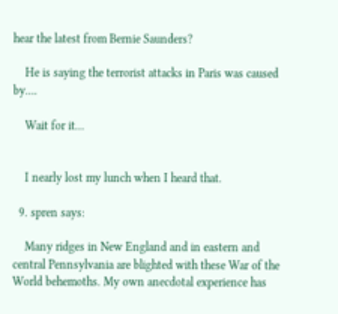hear the latest from Bernie Saunders?

    He is saying the terrorist attacks in Paris was caused by….

    Wait for it…


    I nearly lost my lunch when I heard that.

  9. spren says:

    Many ridges in New England and in eastern and central Pennsylvania are blighted with these War of the World behemoths. My own anecdotal experience has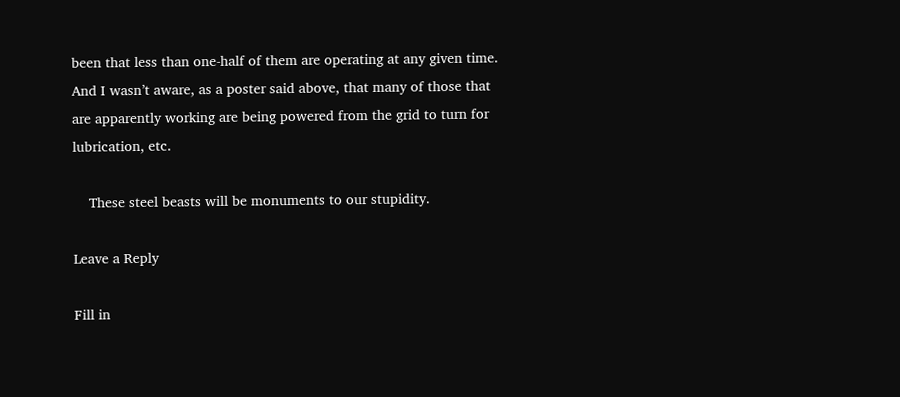been that less than one-half of them are operating at any given time. And I wasn’t aware, as a poster said above, that many of those that are apparently working are being powered from the grid to turn for lubrication, etc.

    These steel beasts will be monuments to our stupidity.

Leave a Reply

Fill in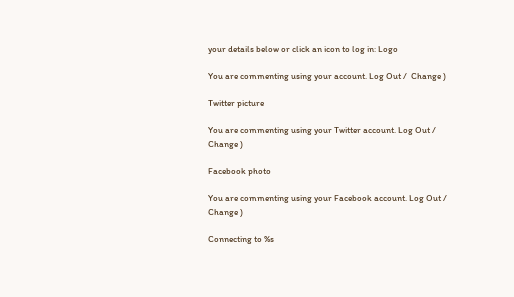your details below or click an icon to log in: Logo

You are commenting using your account. Log Out /  Change )

Twitter picture

You are commenting using your Twitter account. Log Out /  Change )

Facebook photo

You are commenting using your Facebook account. Log Out /  Change )

Connecting to %s